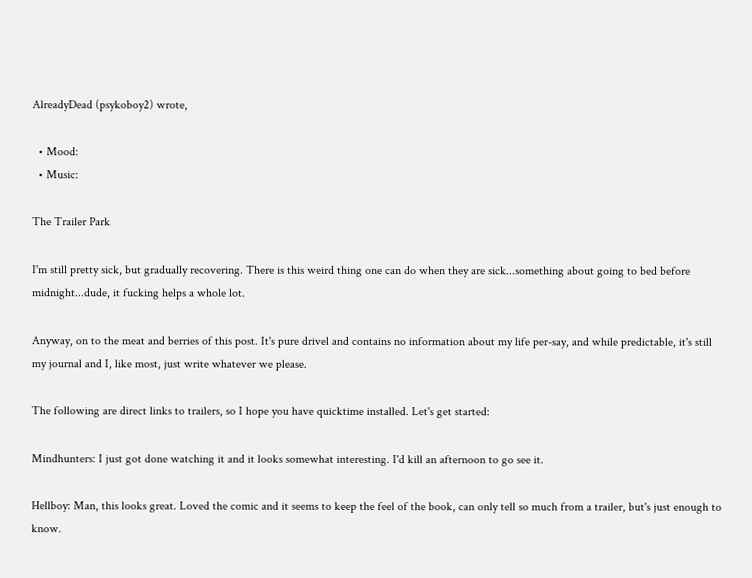AlreadyDead (psykoboy2) wrote,

  • Mood:
  • Music:

The Trailer Park

I'm still pretty sick, but gradually recovering. There is this weird thing one can do when they are sick...something about going to bed before midnight...dude, it fucking helps a whole lot.

Anyway, on to the meat and berries of this post. It's pure drivel and contains no information about my life per-say, and while predictable, it's still my journal and I, like most, just write whatever we please.

The following are direct links to trailers, so I hope you have quicktime installed. Let's get started:

Mindhunters: I just got done watching it and it looks somewhat interesting. I'd kill an afternoon to go see it.

Hellboy: Man, this looks great. Loved the comic and it seems to keep the feel of the book, can only tell so much from a trailer, but's just enough to know.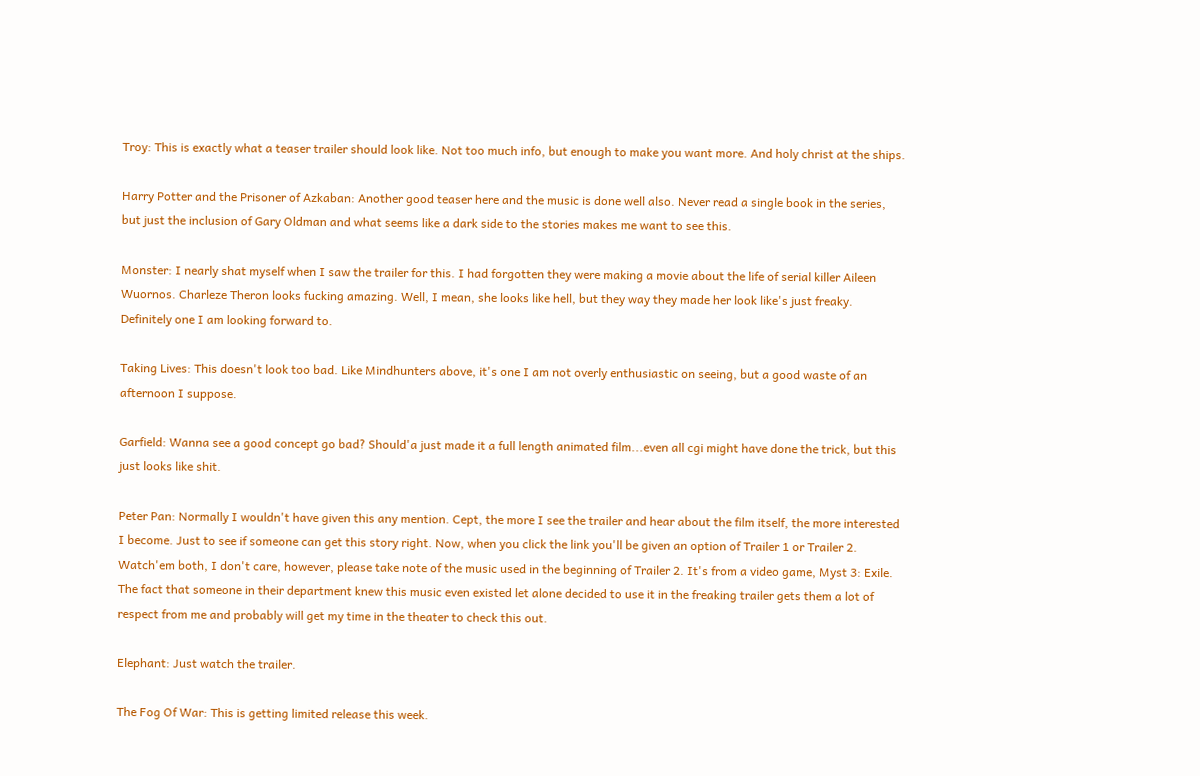Troy: This is exactly what a teaser trailer should look like. Not too much info, but enough to make you want more. And holy christ at the ships.

Harry Potter and the Prisoner of Azkaban: Another good teaser here and the music is done well also. Never read a single book in the series, but just the inclusion of Gary Oldman and what seems like a dark side to the stories makes me want to see this.

Monster: I nearly shat myself when I saw the trailer for this. I had forgotten they were making a movie about the life of serial killer Aileen Wuornos. Charleze Theron looks fucking amazing. Well, I mean, she looks like hell, but they way they made her look like's just freaky. Definitely one I am looking forward to.

Taking Lives: This doesn't look too bad. Like Mindhunters above, it's one I am not overly enthusiastic on seeing, but a good waste of an afternoon I suppose.

Garfield: Wanna see a good concept go bad? Should'a just made it a full length animated film...even all cgi might have done the trick, but this just looks like shit.

Peter Pan: Normally I wouldn't have given this any mention. Cept, the more I see the trailer and hear about the film itself, the more interested I become. Just to see if someone can get this story right. Now, when you click the link you'll be given an option of Trailer 1 or Trailer 2. Watch'em both, I don't care, however, please take note of the music used in the beginning of Trailer 2. It's from a video game, Myst 3: Exile. The fact that someone in their department knew this music even existed let alone decided to use it in the freaking trailer gets them a lot of respect from me and probably will get my time in the theater to check this out.

Elephant: Just watch the trailer.

The Fog Of War: This is getting limited release this week.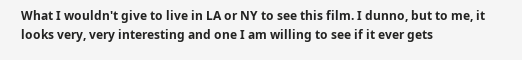What I wouldn't give to live in LA or NY to see this film. I dunno, but to me, it looks very, very interesting and one I am willing to see if it ever gets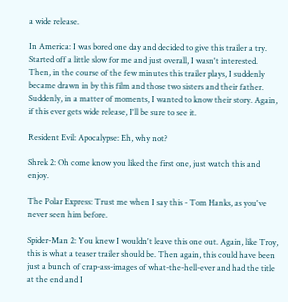a wide release.

In America: I was bored one day and decided to give this trailer a try. Started off a little slow for me and just overall, I wasn't interested. Then, in the course of the few minutes this trailer plays, I suddenly became drawn in by this film and those two sisters and their father. Suddenly, in a matter of moments, I wanted to know their story. Again, if this ever gets wide release, I'll be sure to see it.

Resident Evil: Apocalypse: Eh, why not?

Shrek 2: Oh come know you liked the first one, just watch this and enjoy.

The Polar Express: Trust me when I say this - Tom Hanks, as you've never seen him before.

Spider-Man 2: You knew I wouldn't leave this one out. Again, like Troy, this is what a teaser trailer should be. Then again, this could have been just a bunch of crap-ass-images of what-the-hell-ever and had the title at the end and I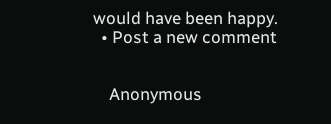would have been happy.
  • Post a new comment


    Anonymous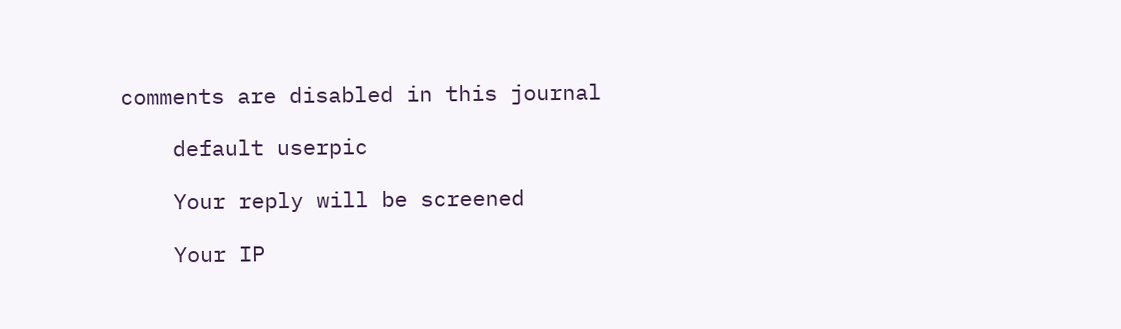comments are disabled in this journal

    default userpic

    Your reply will be screened

    Your IP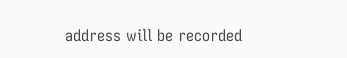address will be recorded